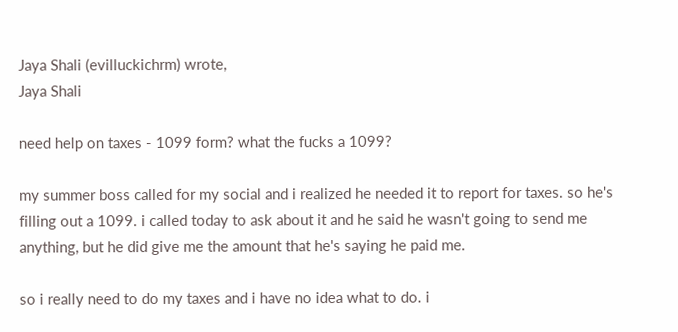Jaya Shali (evilluckichrm) wrote,
Jaya Shali

need help on taxes - 1099 form? what the fucks a 1099?

my summer boss called for my social and i realized he needed it to report for taxes. so he's filling out a 1099. i called today to ask about it and he said he wasn't going to send me anything, but he did give me the amount that he's saying he paid me.

so i really need to do my taxes and i have no idea what to do. i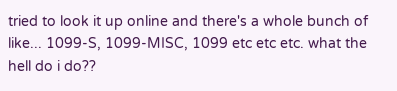tried to look it up online and there's a whole bunch of like... 1099-S, 1099-MISC, 1099 etc etc etc. what the hell do i do??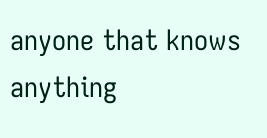anyone that knows anything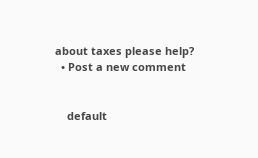about taxes please help?
  • Post a new comment


    default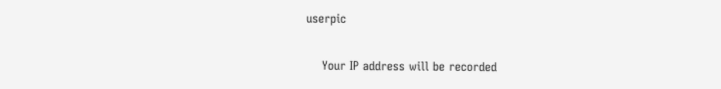userpic

    Your IP address will be recorded